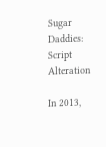Sugar Daddies: Script Alteration

In 2013,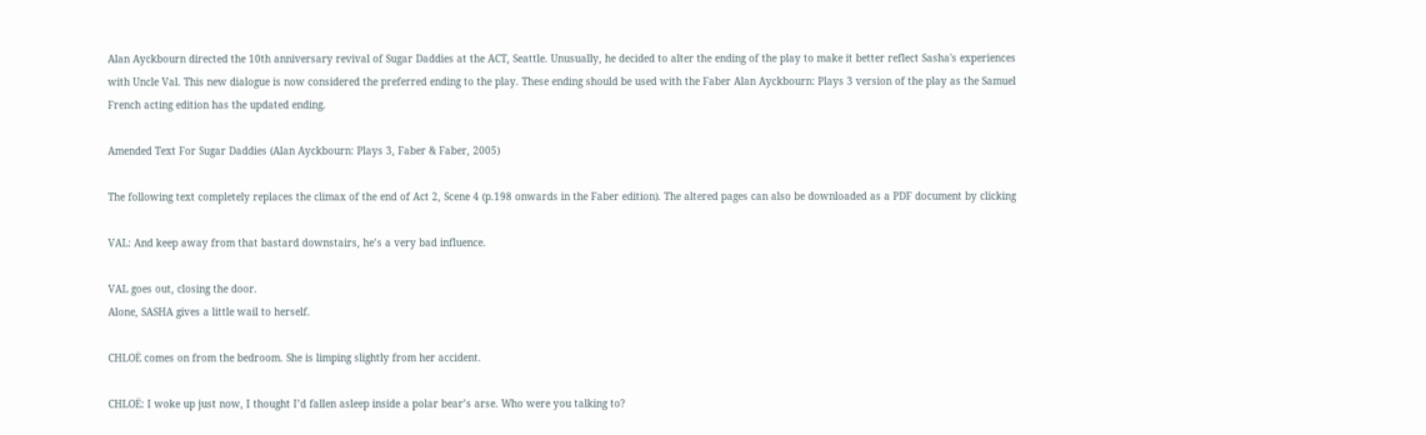Alan Ayckbourn directed the 10th anniversary revival of Sugar Daddies at the ACT, Seattle. Unusually, he decided to alter the ending of the play to make it better reflect Sasha's experiences with Uncle Val. This new dialogue is now considered the preferred ending to the play. These ending should be used with the Faber Alan Ayckbourn: Plays 3 version of the play as the Samuel French acting edition has the updated ending.

Amended Text For Sugar Daddies (Alan Ayckbourn: Plays 3, Faber & Faber, 2005)

The following text completely replaces the climax of the end of Act 2, Scene 4 (p.198 onwards in the Faber edition). The altered pages can also be downloaded as a PDF document by clicking

VAL: And keep away from that bastard downstairs, he’s a very bad influence.

VAL goes out, closing the door.
Alone, SASHA gives a little wail to herself.

CHLOË comes on from the bedroom. She is limping slightly from her accident.

CHLOË: I woke up just now, I thought I’d fallen asleep inside a polar bear’s arse. Who were you talking to?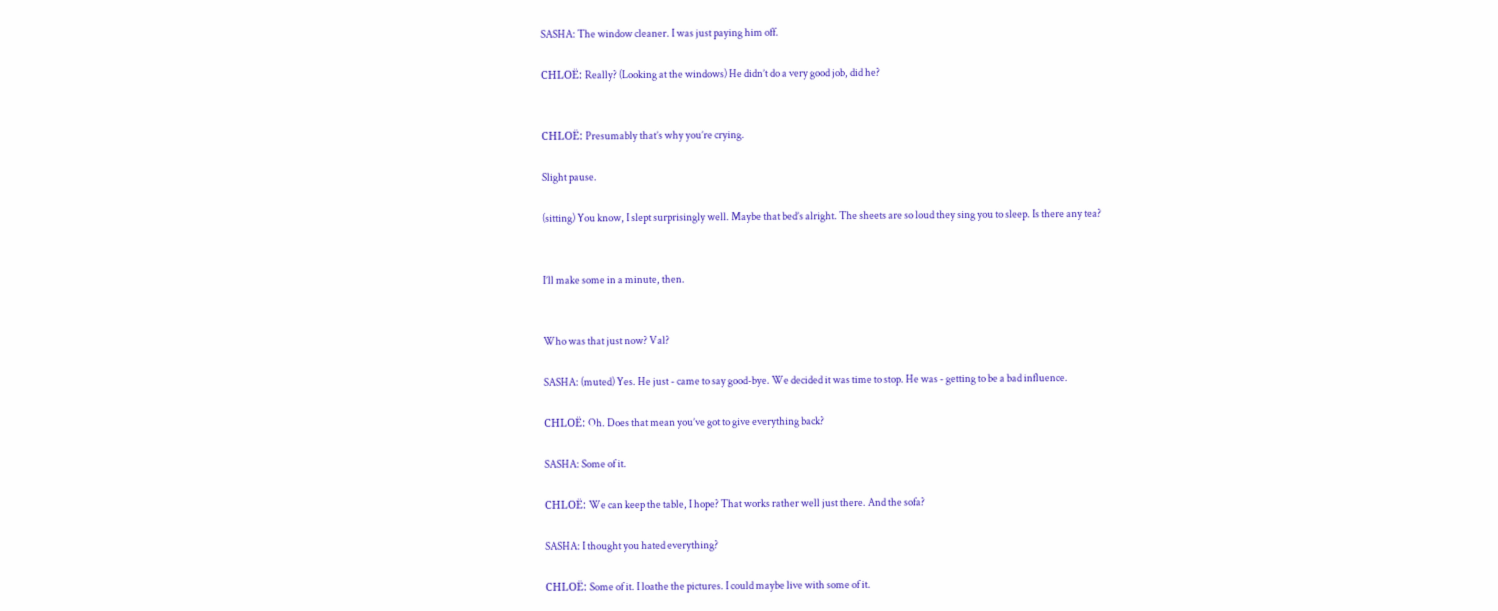SASHA: The window cleaner. I was just paying him off.

CHLOË: Really? (Looking at the windows) He didn’t do a very good job, did he?


CHLOË: Presumably that’s why you’re crying.

Slight pause.

(sitting) You know, I slept surprisingly well. Maybe that bed’s alright. The sheets are so loud they sing you to sleep. Is there any tea?


I’ll make some in a minute, then.


Who was that just now? Val?

SASHA: (muted) Yes. He just - came to say good-bye. We decided it was time to stop. He was - getting to be a bad influence.

CHLOË: Oh. Does that mean you’ve got to give everything back?

SASHA: Some of it.

CHLOË: We can keep the table, I hope? That works rather well just there. And the sofa?

SASHA: I thought you hated everything?

CHLOË: Some of it. I loathe the pictures. I could maybe live with some of it.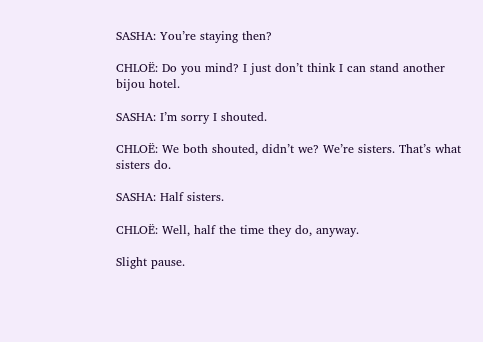SASHA: You’re staying then?

CHLOË: Do you mind? I just don’t think I can stand another bijou hotel.

SASHA: I’m sorry I shouted.

CHLOË: We both shouted, didn’t we? We’re sisters. That’s what sisters do.

SASHA: Half sisters.

CHLOË: Well, half the time they do, anyway.

Slight pause.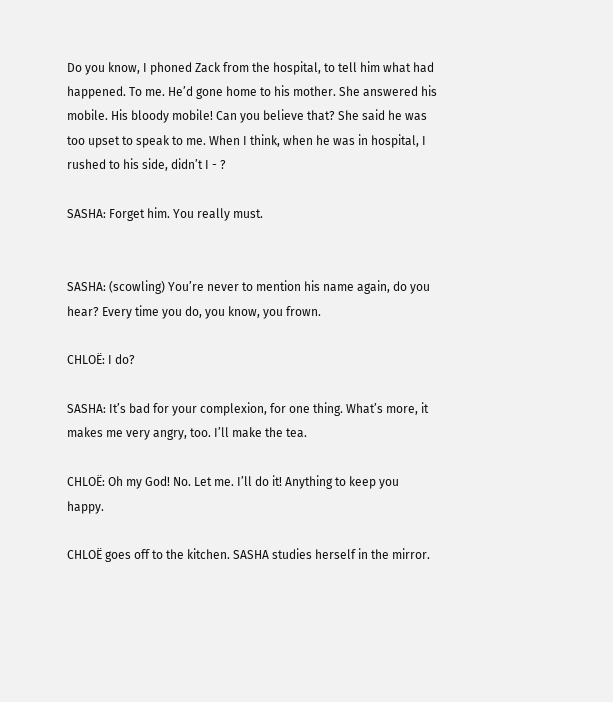Do you know, I phoned Zack from the hospital, to tell him what had happened. To me. He’d gone home to his mother. She answered his mobile. His bloody mobile! Can you believe that? She said he was too upset to speak to me. When I think, when he was in hospital, I rushed to his side, didn’t I - ?

SASHA: Forget him. You really must.


SASHA: (scowling) You’re never to mention his name again, do you hear? Every time you do, you know, you frown.

CHLOË: I do?

SASHA: It’s bad for your complexion, for one thing. What’s more, it makes me very angry, too. I’ll make the tea.

CHLOË: Oh my God! No. Let me. I’ll do it! Anything to keep you happy.

CHLOË goes off to the kitchen. SASHA studies herself in the mirror.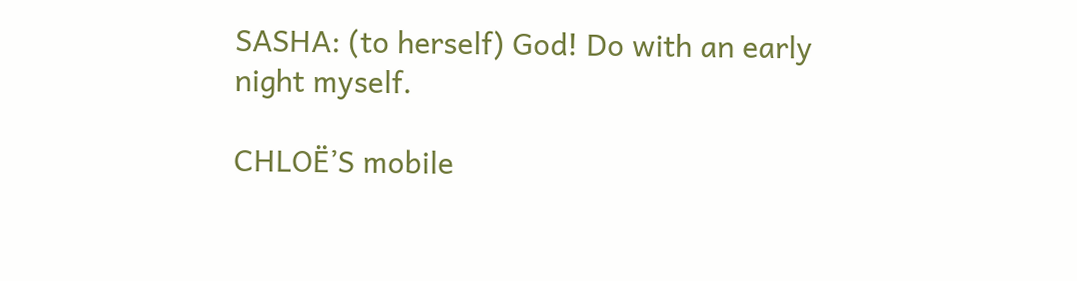SASHA: (to herself) God! Do with an early night myself.

CHLOË’S mobile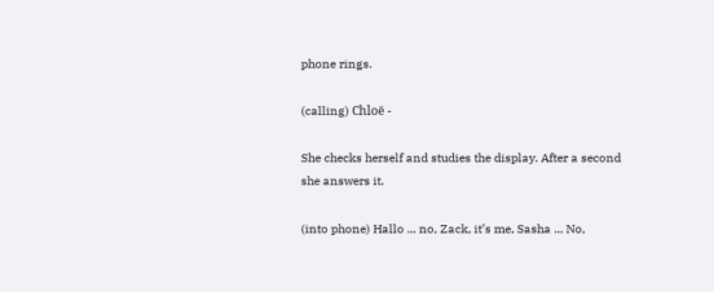phone rings.

(calling) Chloë -

She checks herself and studies the display. After a second she answers it.

(into phone) Hallo ... no, Zack, it’s me, Sasha ... No,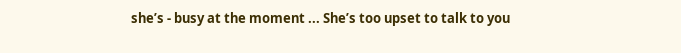she’s - busy at the moment ... She’s too upset to talk to you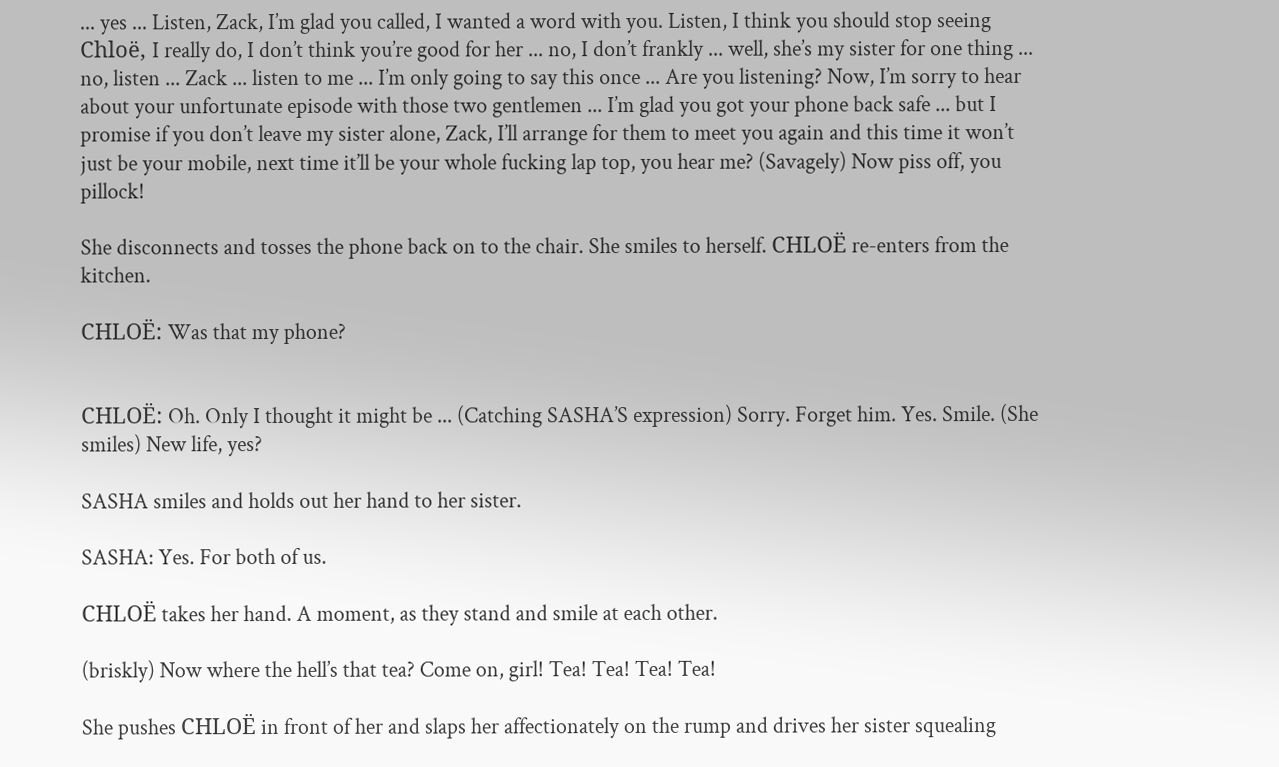... yes ... Listen, Zack, I’m glad you called, I wanted a word with you. Listen, I think you should stop seeing Chloë, I really do, I don’t think you’re good for her ... no, I don’t frankly ... well, she’s my sister for one thing ... no, listen ... Zack ... listen to me ... I’m only going to say this once ... Are you listening? Now, I’m sorry to hear about your unfortunate episode with those two gentlemen ... I’m glad you got your phone back safe ... but I promise if you don’t leave my sister alone, Zack, I’ll arrange for them to meet you again and this time it won’t just be your mobile, next time it’ll be your whole fucking lap top, you hear me? (Savagely) Now piss off, you pillock!

She disconnects and tosses the phone back on to the chair. She smiles to herself. CHLOË re-enters from the kitchen.

CHLOË: Was that my phone?


CHLOË: Oh. Only I thought it might be ... (Catching SASHA’S expression) Sorry. Forget him. Yes. Smile. (She smiles) New life, yes?

SASHA smiles and holds out her hand to her sister.

SASHA: Yes. For both of us.

CHLOË takes her hand. A moment, as they stand and smile at each other.

(briskly) Now where the hell’s that tea? Come on, girl! Tea! Tea! Tea! Tea!

She pushes CHLOË in front of her and slaps her affectionately on the rump and drives her sister squealing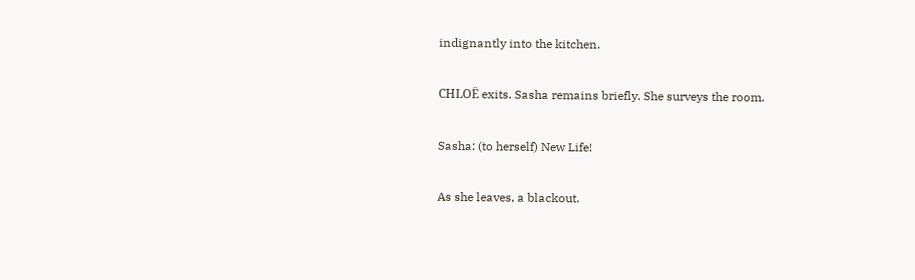indignantly into the kitchen.

CHLOË exits. Sasha remains briefly. She surveys the room.

Sasha: (to herself) New Life!

As she leaves, a blackout.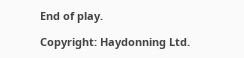End of play.

Copyright: Haydonning Ltd.